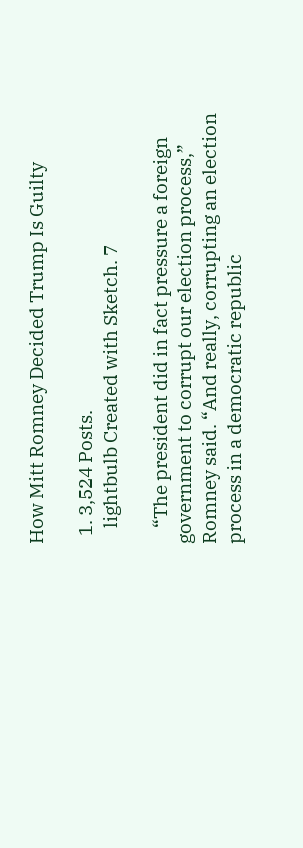How Mitt Romney Decided Trump Is Guilty

  1. 3,524 Posts.
    lightbulb Created with Sketch. 7

    “The president did in fact pressure a foreign government to corrupt our election process,” Romney said. “And really, corrupting an election process in a democratic republic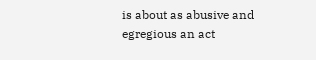is about as abusive and egregious an act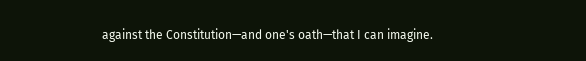against the Constitution—and one's oath—that I can imagine.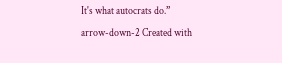It's what autocrats do.”

arrow-down-2 Created with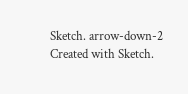Sketch. arrow-down-2 Created with Sketch.